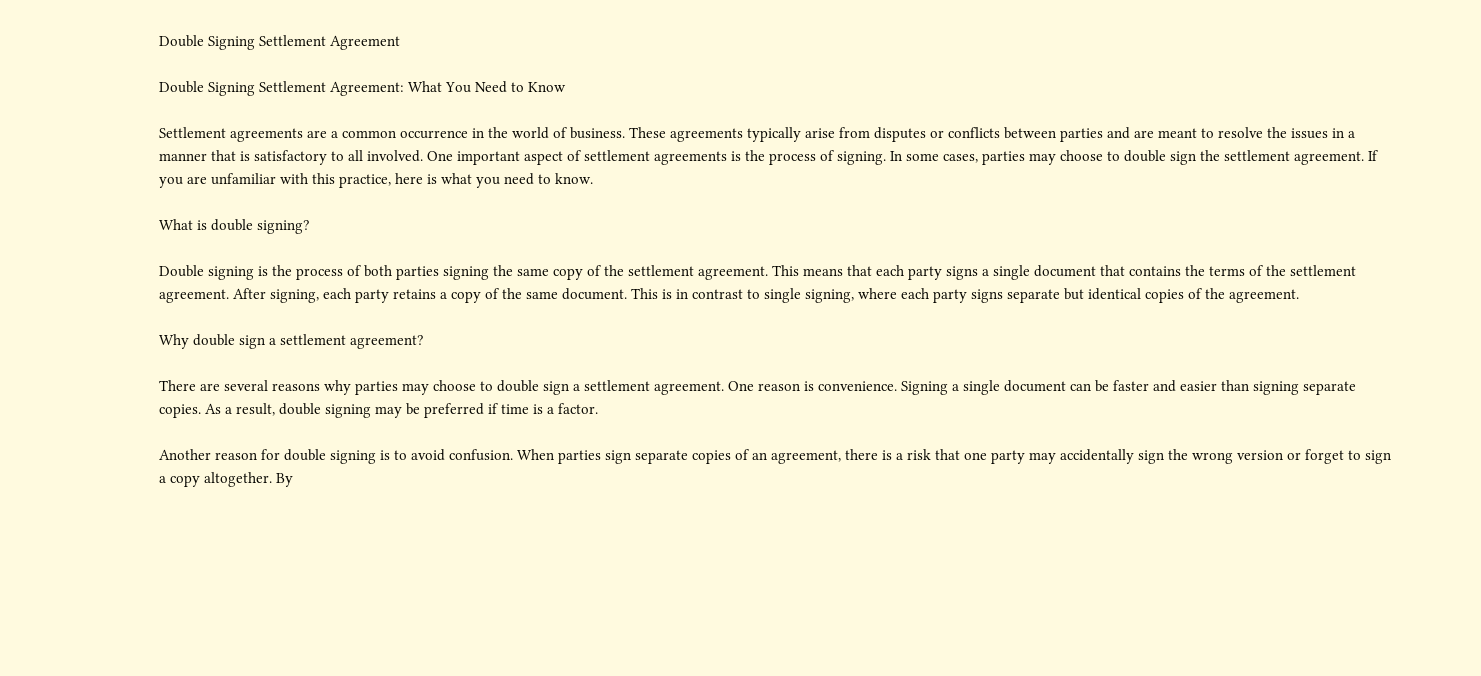Double Signing Settlement Agreement

Double Signing Settlement Agreement: What You Need to Know

Settlement agreements are a common occurrence in the world of business. These agreements typically arise from disputes or conflicts between parties and are meant to resolve the issues in a manner that is satisfactory to all involved. One important aspect of settlement agreements is the process of signing. In some cases, parties may choose to double sign the settlement agreement. If you are unfamiliar with this practice, here is what you need to know.

What is double signing?

Double signing is the process of both parties signing the same copy of the settlement agreement. This means that each party signs a single document that contains the terms of the settlement agreement. After signing, each party retains a copy of the same document. This is in contrast to single signing, where each party signs separate but identical copies of the agreement.

Why double sign a settlement agreement?

There are several reasons why parties may choose to double sign a settlement agreement. One reason is convenience. Signing a single document can be faster and easier than signing separate copies. As a result, double signing may be preferred if time is a factor.

Another reason for double signing is to avoid confusion. When parties sign separate copies of an agreement, there is a risk that one party may accidentally sign the wrong version or forget to sign a copy altogether. By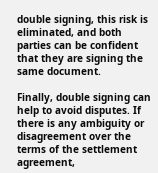double signing, this risk is eliminated, and both parties can be confident that they are signing the same document.

Finally, double signing can help to avoid disputes. If there is any ambiguity or disagreement over the terms of the settlement agreement,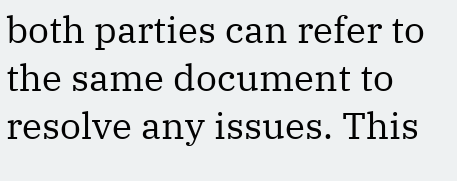both parties can refer to the same document to resolve any issues. This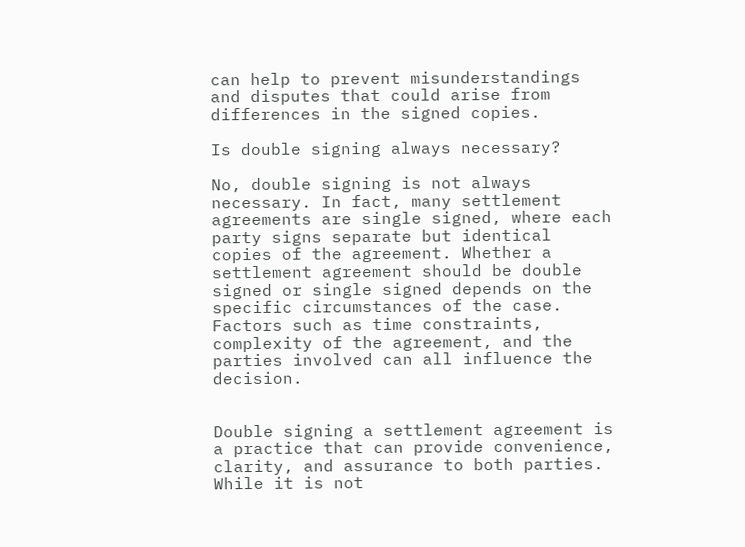can help to prevent misunderstandings and disputes that could arise from differences in the signed copies.

Is double signing always necessary?

No, double signing is not always necessary. In fact, many settlement agreements are single signed, where each party signs separate but identical copies of the agreement. Whether a settlement agreement should be double signed or single signed depends on the specific circumstances of the case. Factors such as time constraints, complexity of the agreement, and the parties involved can all influence the decision.


Double signing a settlement agreement is a practice that can provide convenience, clarity, and assurance to both parties. While it is not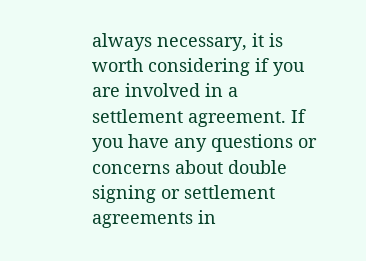always necessary, it is worth considering if you are involved in a settlement agreement. If you have any questions or concerns about double signing or settlement agreements in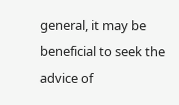general, it may be beneficial to seek the advice of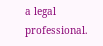a legal professional.